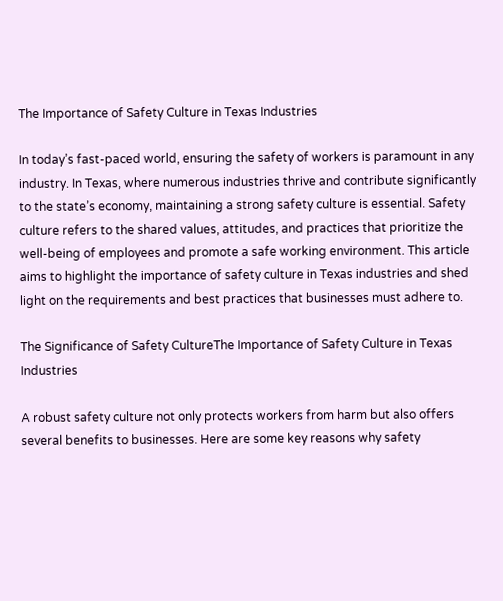The Importance of Safety Culture in Texas Industries

In today’s fast-paced world, ensuring the safety of workers is paramount in any industry. In Texas, where numerous industries thrive and contribute significantly to the state’s economy, maintaining a strong safety culture is essential. Safety culture refers to the shared values, attitudes, and practices that prioritize the well-being of employees and promote a safe working environment. This article aims to highlight the importance of safety culture in Texas industries and shed light on the requirements and best practices that businesses must adhere to.

The Significance of Safety CultureThe Importance of Safety Culture in Texas Industries

A robust safety culture not only protects workers from harm but also offers several benefits to businesses. Here are some key reasons why safety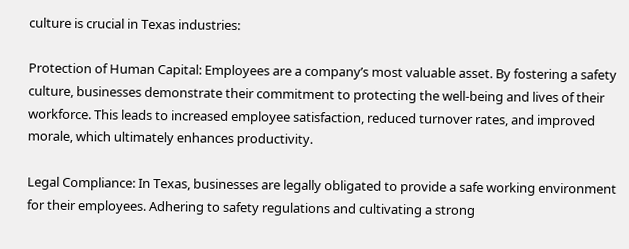culture is crucial in Texas industries:

Protection of Human Capital: Employees are a company’s most valuable asset. By fostering a safety culture, businesses demonstrate their commitment to protecting the well-being and lives of their workforce. This leads to increased employee satisfaction, reduced turnover rates, and improved morale, which ultimately enhances productivity.

Legal Compliance: In Texas, businesses are legally obligated to provide a safe working environment for their employees. Adhering to safety regulations and cultivating a strong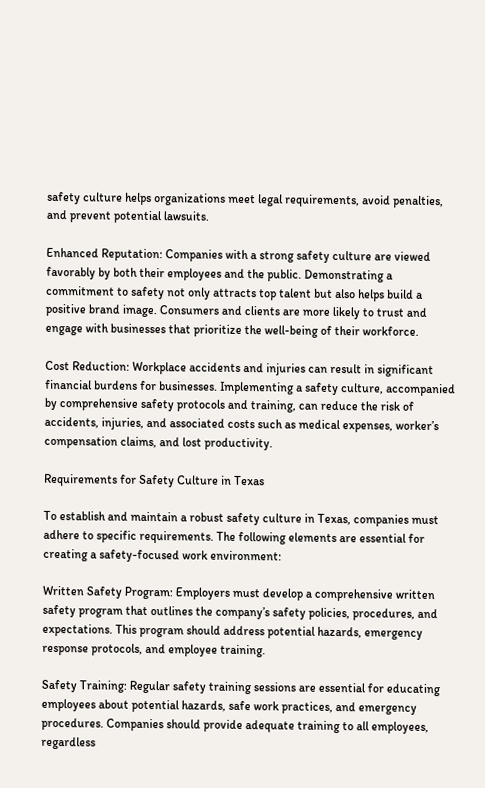safety culture helps organizations meet legal requirements, avoid penalties, and prevent potential lawsuits.

Enhanced Reputation: Companies with a strong safety culture are viewed favorably by both their employees and the public. Demonstrating a commitment to safety not only attracts top talent but also helps build a positive brand image. Consumers and clients are more likely to trust and engage with businesses that prioritize the well-being of their workforce.

Cost Reduction: Workplace accidents and injuries can result in significant financial burdens for businesses. Implementing a safety culture, accompanied by comprehensive safety protocols and training, can reduce the risk of accidents, injuries, and associated costs such as medical expenses, worker’s compensation claims, and lost productivity.

Requirements for Safety Culture in Texas

To establish and maintain a robust safety culture in Texas, companies must adhere to specific requirements. The following elements are essential for creating a safety-focused work environment:

Written Safety Program: Employers must develop a comprehensive written safety program that outlines the company’s safety policies, procedures, and expectations. This program should address potential hazards, emergency response protocols, and employee training.

Safety Training: Regular safety training sessions are essential for educating employees about potential hazards, safe work practices, and emergency procedures. Companies should provide adequate training to all employees, regardless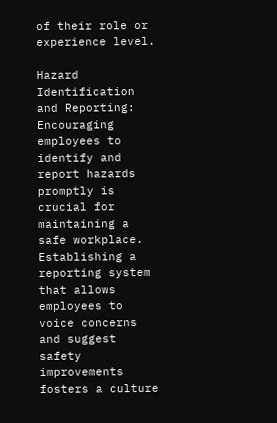of their role or experience level.

Hazard Identification and Reporting: Encouraging employees to identify and report hazards promptly is crucial for maintaining a safe workplace. Establishing a reporting system that allows employees to voice concerns and suggest safety improvements fosters a culture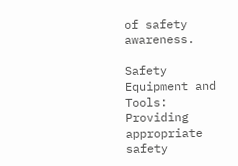of safety awareness.

Safety Equipment and Tools: Providing appropriate safety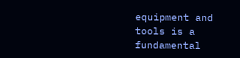equipment and tools is a fundamental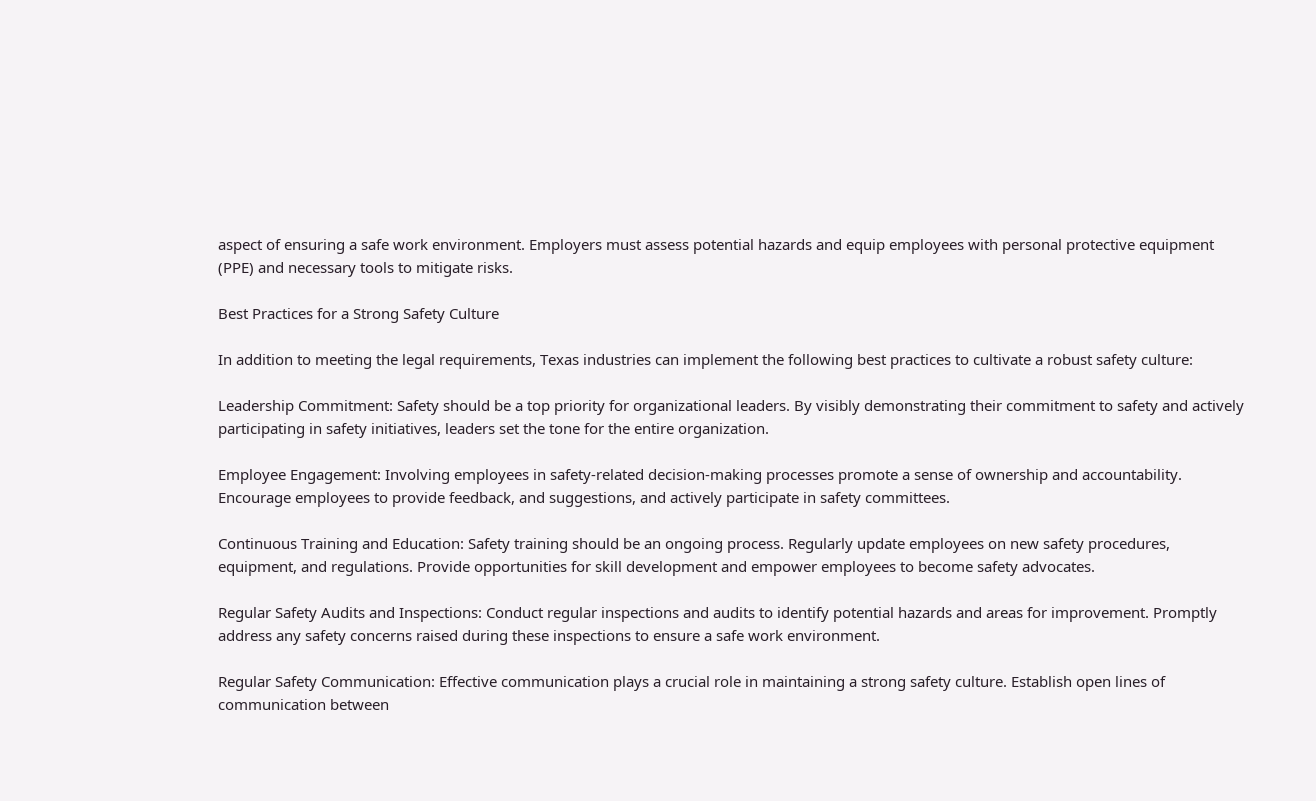aspect of ensuring a safe work environment. Employers must assess potential hazards and equip employees with personal protective equipment (PPE) and necessary tools to mitigate risks.

Best Practices for a Strong Safety Culture

In addition to meeting the legal requirements, Texas industries can implement the following best practices to cultivate a robust safety culture:

Leadership Commitment: Safety should be a top priority for organizational leaders. By visibly demonstrating their commitment to safety and actively participating in safety initiatives, leaders set the tone for the entire organization.

Employee Engagement: Involving employees in safety-related decision-making processes promote a sense of ownership and accountability. Encourage employees to provide feedback, and suggestions, and actively participate in safety committees.

Continuous Training and Education: Safety training should be an ongoing process. Regularly update employees on new safety procedures, equipment, and regulations. Provide opportunities for skill development and empower employees to become safety advocates.

Regular Safety Audits and Inspections: Conduct regular inspections and audits to identify potential hazards and areas for improvement. Promptly address any safety concerns raised during these inspections to ensure a safe work environment.

Regular Safety Communication: Effective communication plays a crucial role in maintaining a strong safety culture. Establish open lines of communication between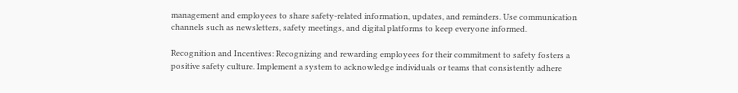management and employees to share safety-related information, updates, and reminders. Use communication channels such as newsletters, safety meetings, and digital platforms to keep everyone informed.

Recognition and Incentives: Recognizing and rewarding employees for their commitment to safety fosters a positive safety culture. Implement a system to acknowledge individuals or teams that consistently adhere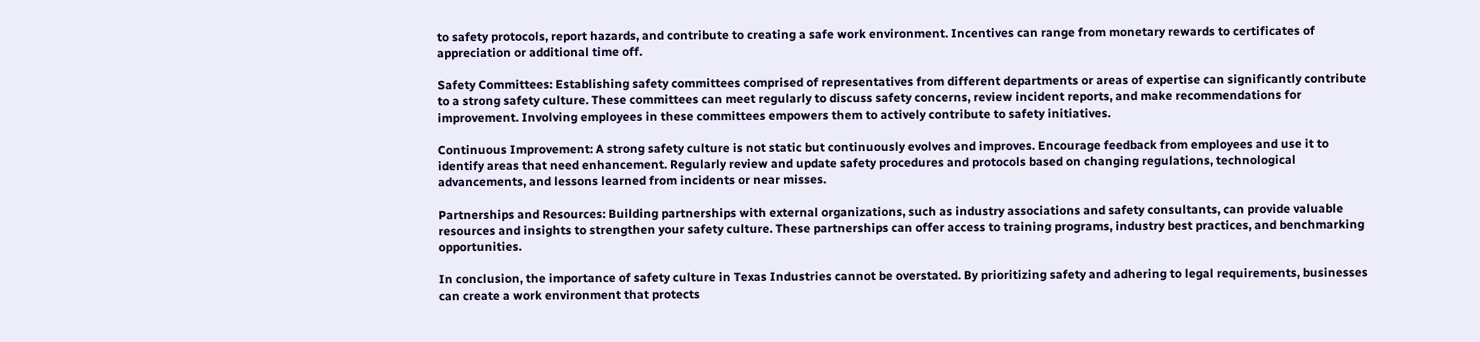to safety protocols, report hazards, and contribute to creating a safe work environment. Incentives can range from monetary rewards to certificates of appreciation or additional time off.

Safety Committees: Establishing safety committees comprised of representatives from different departments or areas of expertise can significantly contribute to a strong safety culture. These committees can meet regularly to discuss safety concerns, review incident reports, and make recommendations for improvement. Involving employees in these committees empowers them to actively contribute to safety initiatives.

Continuous Improvement: A strong safety culture is not static but continuously evolves and improves. Encourage feedback from employees and use it to identify areas that need enhancement. Regularly review and update safety procedures and protocols based on changing regulations, technological advancements, and lessons learned from incidents or near misses.

Partnerships and Resources: Building partnerships with external organizations, such as industry associations and safety consultants, can provide valuable resources and insights to strengthen your safety culture. These partnerships can offer access to training programs, industry best practices, and benchmarking opportunities.

In conclusion, the importance of safety culture in Texas Industries cannot be overstated. By prioritizing safety and adhering to legal requirements, businesses can create a work environment that protects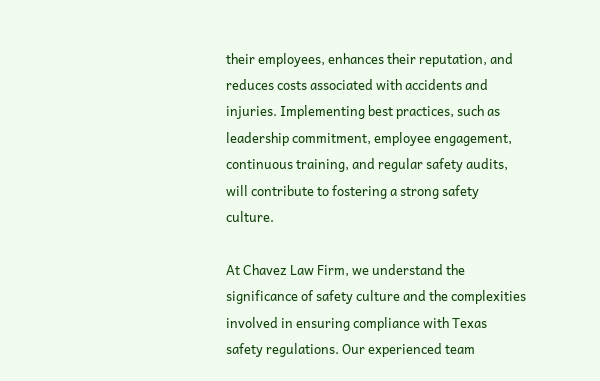their employees, enhances their reputation, and reduces costs associated with accidents and injuries. Implementing best practices, such as leadership commitment, employee engagement, continuous training, and regular safety audits, will contribute to fostering a strong safety culture.

At Chavez Law Firm, we understand the significance of safety culture and the complexities involved in ensuring compliance with Texas safety regulations. Our experienced team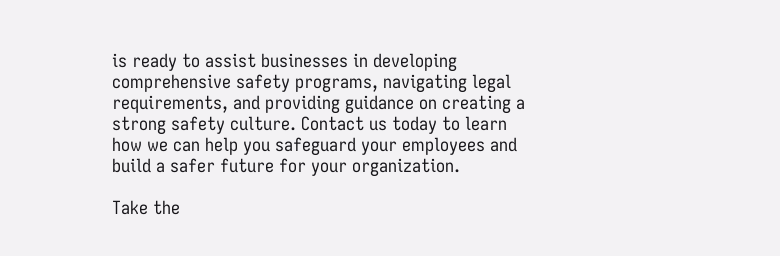is ready to assist businesses in developing comprehensive safety programs, navigating legal requirements, and providing guidance on creating a strong safety culture. Contact us today to learn how we can help you safeguard your employees and build a safer future for your organization.

Take the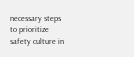necessary steps to prioritize safety culture in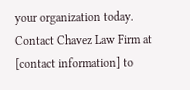your organization today. Contact Chavez Law Firm at [contact information] to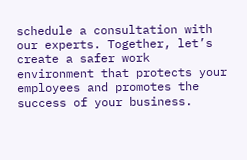schedule a consultation with our experts. Together, let’s create a safer work environment that protects your employees and promotes the success of your business.